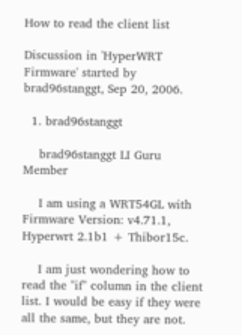How to read the client list

Discussion in 'HyperWRT Firmware' started by brad96stanggt, Sep 20, 2006.

  1. brad96stanggt

    brad96stanggt LI Guru Member

    I am using a WRT54GL with Firmware Version: v4.71.1, Hyperwrt 2.1b1 + Thibor15c.

    I am just wondering how to read the "if" column in the client list. I would be easy if they were all the same, but they are not.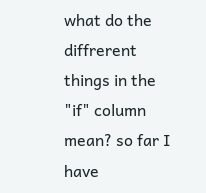what do the diffrerent things in the "if" column mean? so far I have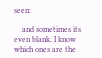seen:

    and sometimes its even blank. I know which ones are the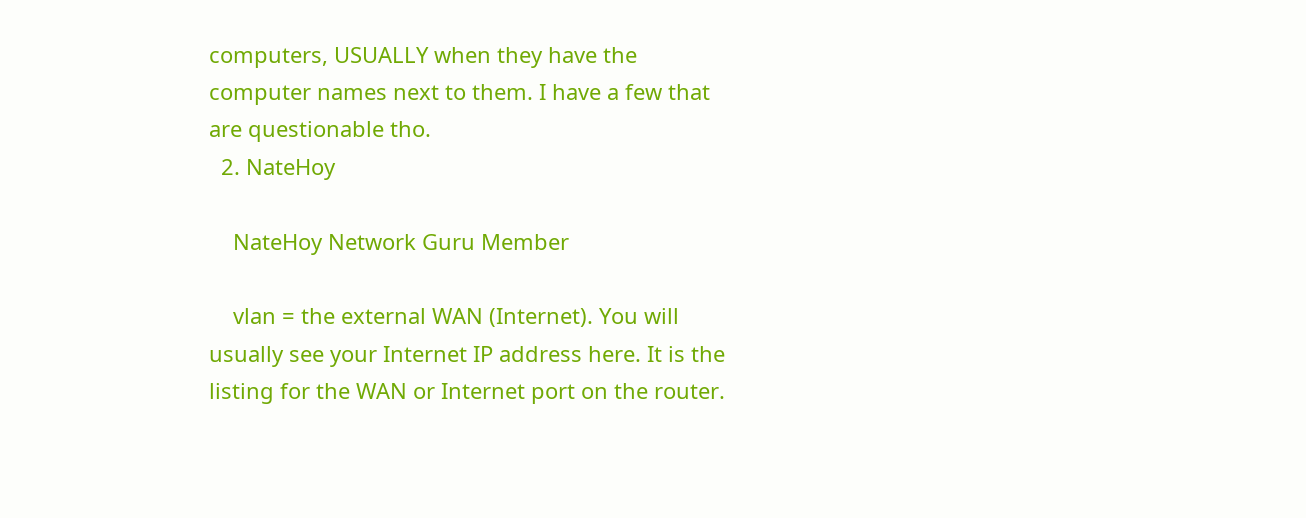computers, USUALLY when they have the computer names next to them. I have a few that are questionable tho.
  2. NateHoy

    NateHoy Network Guru Member

    vlan = the external WAN (Internet). You will usually see your Internet IP address here. It is the listing for the WAN or Internet port on the router.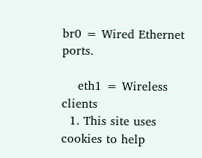br0 = Wired Ethernet ports.

    eth1 = Wireless clients
  1. This site uses cookies to help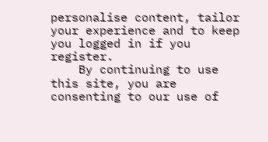personalise content, tailor your experience and to keep you logged in if you register.
    By continuing to use this site, you are consenting to our use of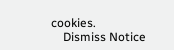cookies.
    Dismiss Notice